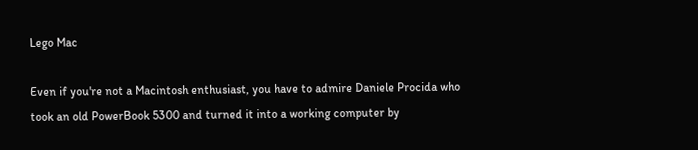Lego Mac

Even if you're not a Macintosh enthusiast, you have to admire Daniele Procida who took an old PowerBook 5300 and turned it into a working computer by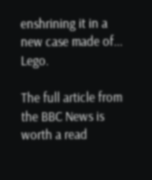enshrining it in a new case made of... Lego.

The full article from the BBC News is worth a read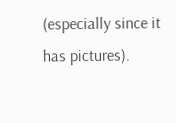(especially since it has pictures).